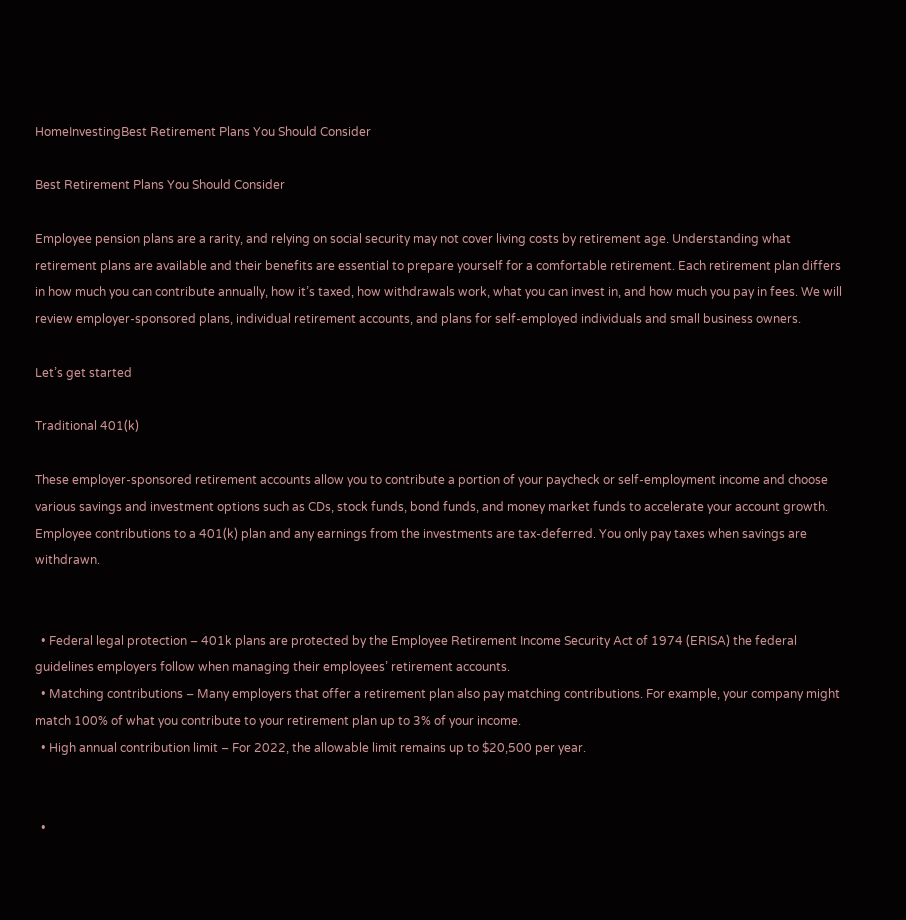HomeInvestingBest Retirement Plans You Should Consider

Best Retirement Plans You Should Consider

Employee pension plans are a rarity, and relying on social security may not cover living costs by retirement age. Understanding what retirement plans are available and their benefits are essential to prepare yourself for a comfortable retirement. Each retirement plan differs in how much you can contribute annually, how it’s taxed, how withdrawals work, what you can invest in, and how much you pay in fees. We will review employer-sponsored plans, individual retirement accounts, and plans for self-employed individuals and small business owners.

Let’s get started

Traditional 401(k)

These employer-sponsored retirement accounts allow you to contribute a portion of your paycheck or self-employment income and choose various savings and investment options such as CDs, stock funds, bond funds, and money market funds to accelerate your account growth. Employee contributions to a 401(k) plan and any earnings from the investments are tax-deferred. You only pay taxes when savings are withdrawn.


  • Federal legal protection – 401k plans are protected by the Employee Retirement Income Security Act of 1974 (ERISA) the federal guidelines employers follow when managing their employees’ retirement accounts.
  • Matching contributions – Many employers that offer a retirement plan also pay matching contributions. For example, your company might match 100% of what you contribute to your retirement plan up to 3% of your income.
  • High annual contribution limit – For 2022, the allowable limit remains up to $20,500 per year.


  •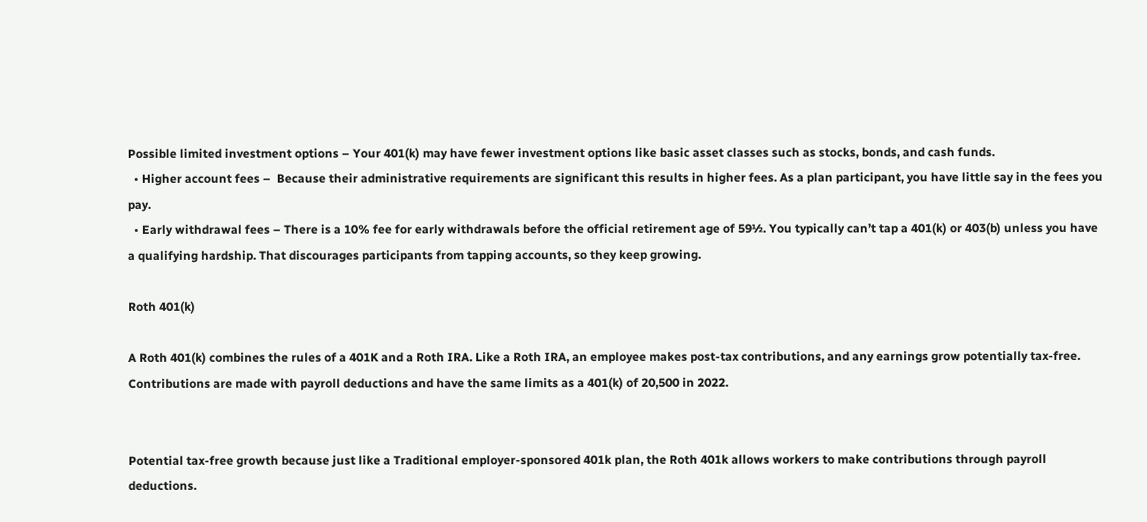Possible limited investment options – Your 401(k) may have fewer investment options like basic asset classes such as stocks, bonds, and cash funds.
  • Higher account fees –  Because their administrative requirements are significant this results in higher fees. As a plan participant, you have little say in the fees you pay.
  • Early withdrawal fees – There is a 10% fee for early withdrawals before the official retirement age of 59½. You typically can’t tap a 401(k) or 403(b) unless you have a qualifying hardship. That discourages participants from tapping accounts, so they keep growing.

Roth 401(k)

A Roth 401(k) combines the rules of a 401K and a Roth IRA. Like a Roth IRA, an employee makes post-tax contributions, and any earnings grow potentially tax-free. Contributions are made with payroll deductions and have the same limits as a 401(k) of 20,500 in 2022.


Potential tax-free growth because just like a Traditional employer-sponsored 401k plan, the Roth 401k allows workers to make contributions through payroll deductions.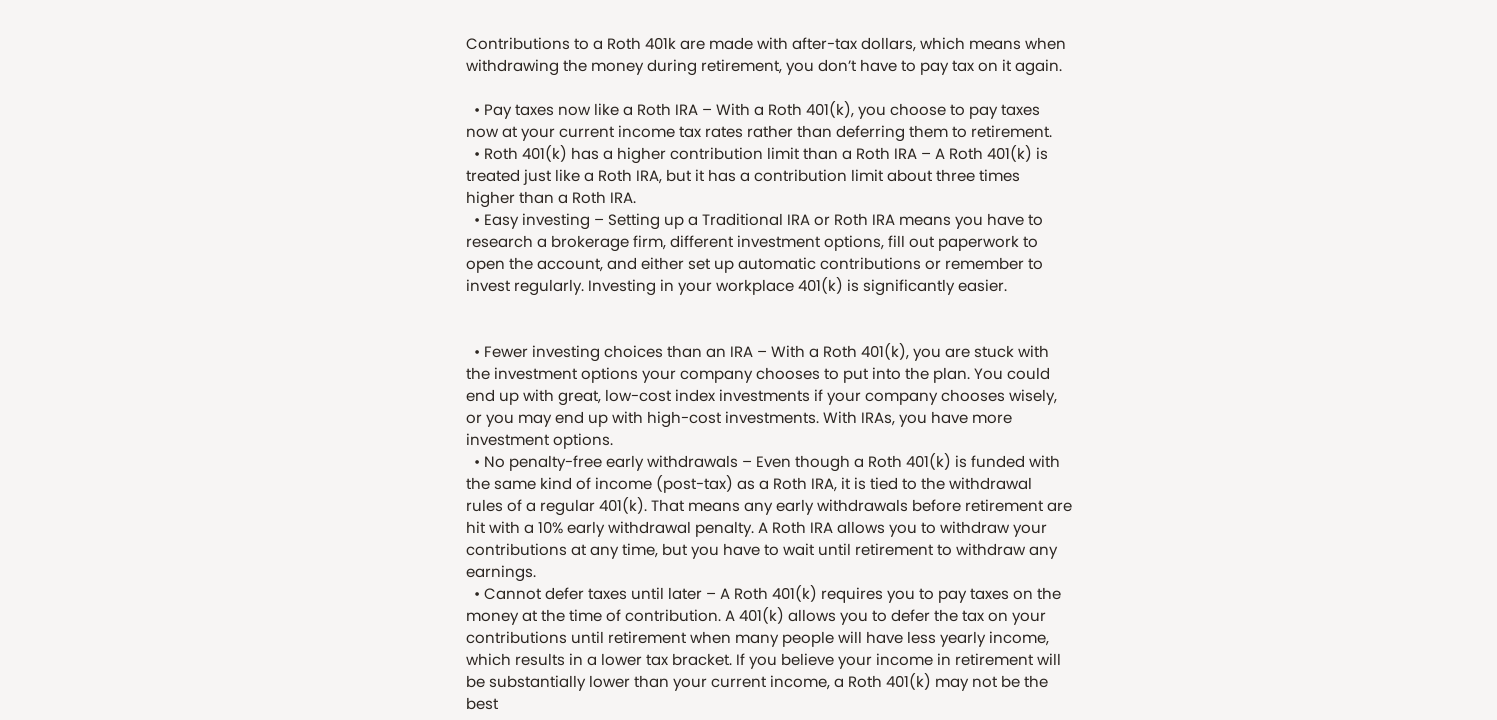Contributions to a Roth 401k are made with after-tax dollars, which means when withdrawing the money during retirement, you don’t have to pay tax on it again.

  • Pay taxes now like a Roth IRA – With a Roth 401(k), you choose to pay taxes now at your current income tax rates rather than deferring them to retirement.
  • Roth 401(k) has a higher contribution limit than a Roth IRA – A Roth 401(k) is treated just like a Roth IRA, but it has a contribution limit about three times higher than a Roth IRA.
  • Easy investing – Setting up a Traditional IRA or Roth IRA means you have to research a brokerage firm, different investment options, fill out paperwork to open the account, and either set up automatic contributions or remember to invest regularly. Investing in your workplace 401(k) is significantly easier.


  • Fewer investing choices than an IRA – With a Roth 401(k), you are stuck with the investment options your company chooses to put into the plan. You could end up with great, low-cost index investments if your company chooses wisely, or you may end up with high-cost investments. With IRAs, you have more investment options.
  • No penalty-free early withdrawals – Even though a Roth 401(k) is funded with the same kind of income (post-tax) as a Roth IRA, it is tied to the withdrawal rules of a regular 401(k). That means any early withdrawals before retirement are hit with a 10% early withdrawal penalty. A Roth IRA allows you to withdraw your contributions at any time, but you have to wait until retirement to withdraw any earnings.
  • Cannot defer taxes until later – A Roth 401(k) requires you to pay taxes on the money at the time of contribution. A 401(k) allows you to defer the tax on your contributions until retirement when many people will have less yearly income, which results in a lower tax bracket. If you believe your income in retirement will be substantially lower than your current income, a Roth 401(k) may not be the best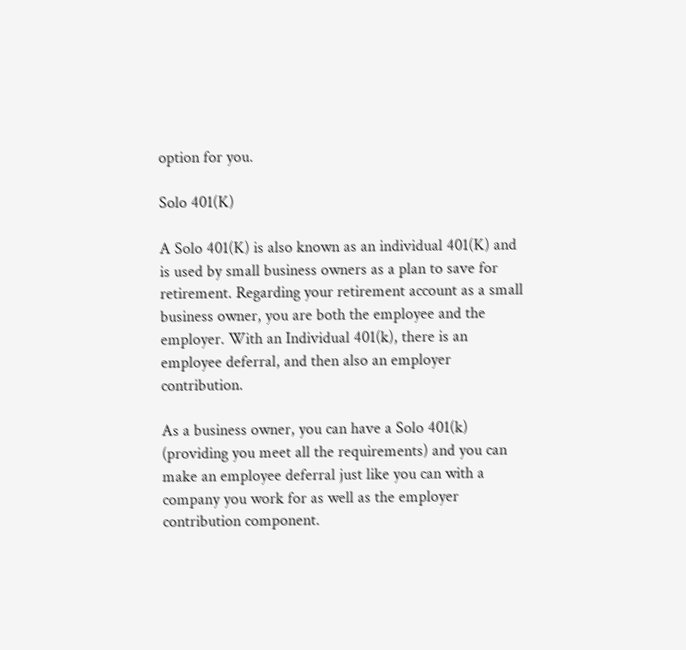option for you.

Solo 401(K)

A Solo 401(K) is also known as an individual 401(K) and is used by small business owners as a plan to save for retirement. Regarding your retirement account as a small business owner, you are both the employee and the employer. With an Individual 401(k), there is an employee deferral, and then also an employer contribution.

As a business owner, you can have a Solo 401(k) (providing you meet all the requirements) and you can make an employee deferral just like you can with a company you work for as well as the employer contribution component.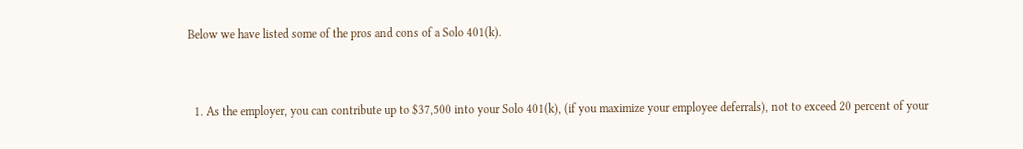Below we have listed some of the pros and cons of a Solo 401(k).


  1. As the employer, you can contribute up to $37,500 into your Solo 401(k), (if you maximize your employee deferrals), not to exceed 20 percent of your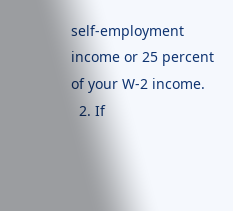self-employment income or 25 percent of your W-2 income.
  2. If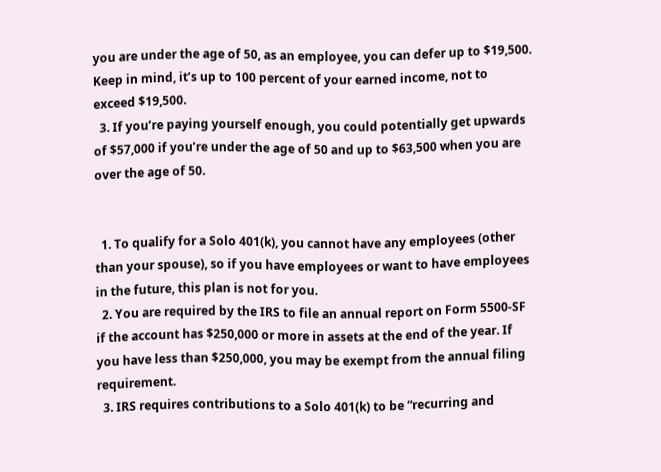you are under the age of 50, as an employee, you can defer up to $19,500. Keep in mind, it’s up to 100 percent of your earned income, not to exceed $19,500.
  3. If you’re paying yourself enough, you could potentially get upwards of $57,000 if you’re under the age of 50 and up to $63,500 when you are over the age of 50.


  1. To qualify for a Solo 401(k), you cannot have any employees (other than your spouse), so if you have employees or want to have employees in the future, this plan is not for you.
  2. You are required by the IRS to file an annual report on Form 5500-SF if the account has $250,000 or more in assets at the end of the year. If you have less than $250,000, you may be exempt from the annual filing requirement.
  3. IRS requires contributions to a Solo 401(k) to be “recurring and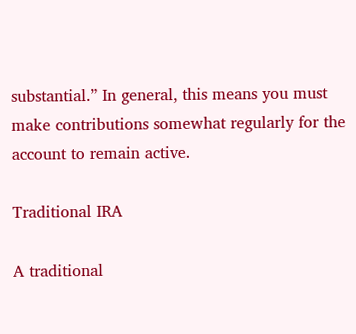substantial.” In general, this means you must make contributions somewhat regularly for the account to remain active.

Traditional IRA

A traditional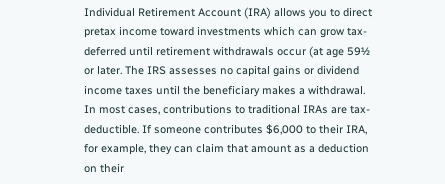Individual Retirement Account (IRA) allows you to direct pretax income toward investments which can grow tax-deferred until retirement withdrawals occur (at age 59½ or later. The IRS assesses no capital gains or dividend income taxes until the beneficiary makes a withdrawal. In most cases, contributions to traditional IRAs are tax-deductible. If someone contributes $6,000 to their IRA, for example, they can claim that amount as a deduction on their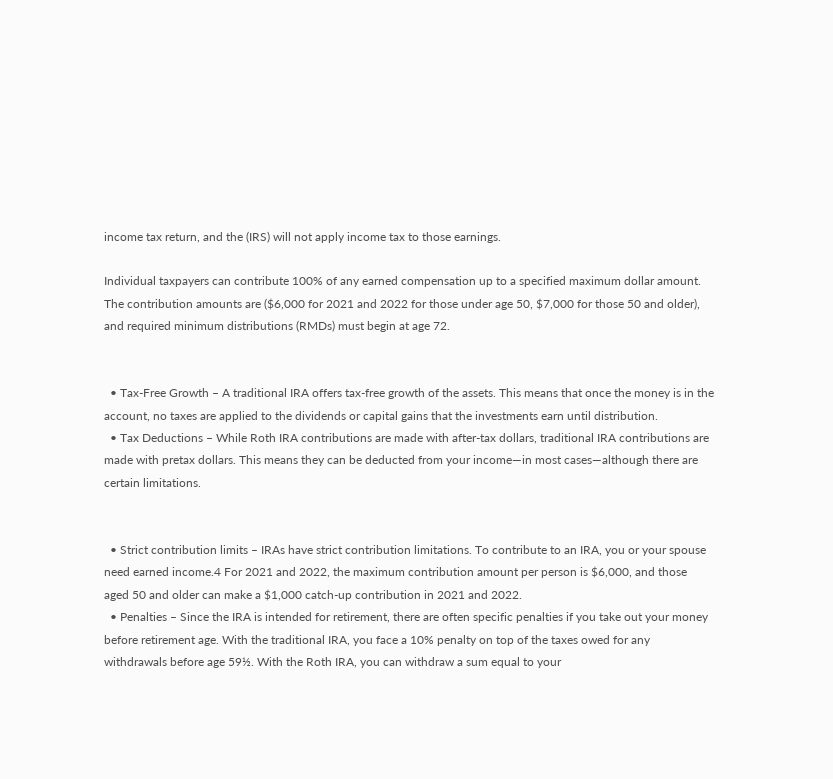income tax return, and the (IRS) will not apply income tax to those earnings.

Individual taxpayers can contribute 100% of any earned compensation up to a specified maximum dollar amount. The contribution amounts are ($6,000 for 2021 and 2022 for those under age 50, $7,000 for those 50 and older), and required minimum distributions (RMDs) must begin at age 72.


  • Tax-Free Growth – A traditional IRA offers tax-free growth of the assets. This means that once the money is in the account, no taxes are applied to the dividends or capital gains that the investments earn until distribution.
  • Tax Deductions – While Roth IRA contributions are made with after-tax dollars, traditional IRA contributions are made with pretax dollars. This means they can be deducted from your income—in most cases—although there are certain limitations.


  • Strict contribution limits – IRAs have strict contribution limitations. To contribute to an IRA, you or your spouse need earned income.4 For 2021 and 2022, the maximum contribution amount per person is $6,000, and those aged 50 and older can make a $1,000 catch-up contribution in 2021 and 2022.
  • Penalties – Since the IRA is intended for retirement, there are often specific penalties if you take out your money before retirement age. With the traditional IRA, you face a 10% penalty on top of the taxes owed for any withdrawals before age 59½. With the Roth IRA, you can withdraw a sum equal to your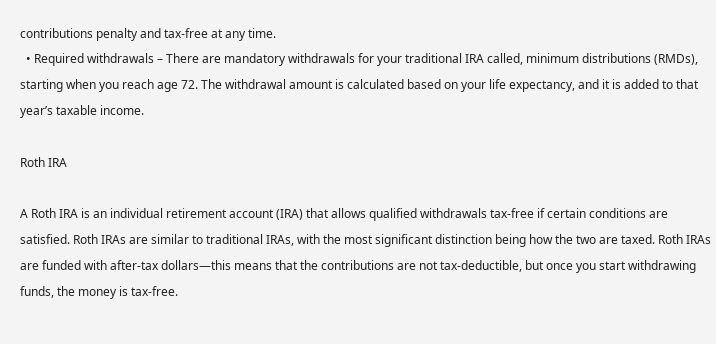contributions penalty and tax-free at any time.
  • Required withdrawals – There are mandatory withdrawals for your traditional IRA called, minimum distributions (RMDs), starting when you reach age 72. The withdrawal amount is calculated based on your life expectancy, and it is added to that year’s taxable income.

Roth IRA

A Roth IRA is an individual retirement account (IRA) that allows qualified withdrawals tax-free if certain conditions are satisfied. Roth IRAs are similar to traditional IRAs, with the most significant distinction being how the two are taxed. Roth IRAs are funded with after-tax dollars—this means that the contributions are not tax-deductible, but once you start withdrawing funds, the money is tax-free.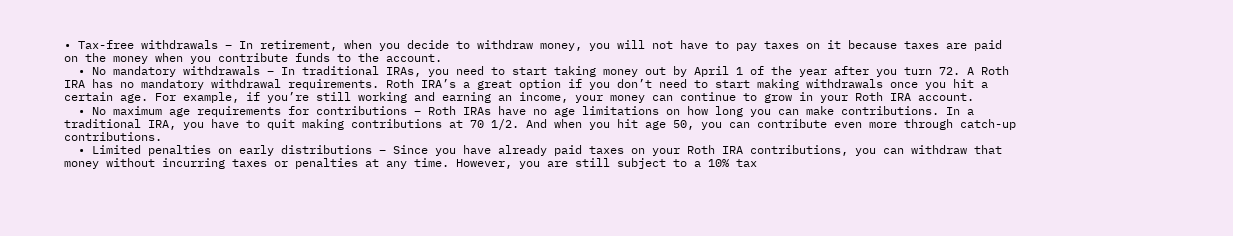• Tax-free withdrawals – In retirement, when you decide to withdraw money, you will not have to pay taxes on it because taxes are paid on the money when you contribute funds to the account.
  • No mandatory withdrawals – In traditional IRAs, you need to start taking money out by April 1 of the year after you turn 72. A Roth IRA has no mandatory withdrawal requirements. Roth IRA’s a great option if you don’t need to start making withdrawals once you hit a certain age. For example, if you’re still working and earning an income, your money can continue to grow in your Roth IRA account.
  • No maximum age requirements for contributions – Roth IRAs have no age limitations on how long you can make contributions. In a traditional IRA, you have to quit making contributions at 70 1/2. And when you hit age 50, you can contribute even more through catch-up contributions.
  • Limited penalties on early distributions – Since you have already paid taxes on your Roth IRA contributions, you can withdraw that money without incurring taxes or penalties at any time. However, you are still subject to a 10% tax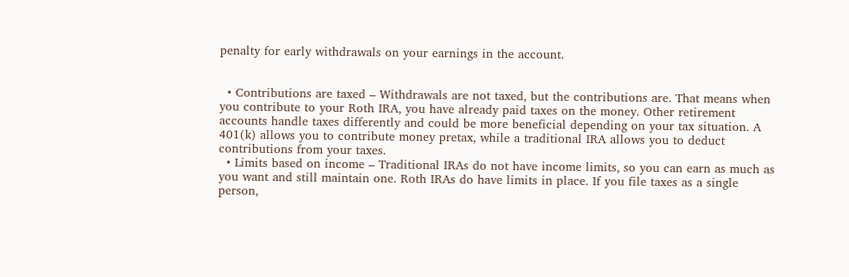penalty for early withdrawals on your earnings in the account.


  • Contributions are taxed – Withdrawals are not taxed, but the contributions are. That means when you contribute to your Roth IRA, you have already paid taxes on the money. Other retirement accounts handle taxes differently and could be more beneficial depending on your tax situation. A 401(k) allows you to contribute money pretax, while a traditional IRA allows you to deduct contributions from your taxes.
  • Limits based on income – Traditional IRAs do not have income limits, so you can earn as much as you want and still maintain one. Roth IRAs do have limits in place. If you file taxes as a single person,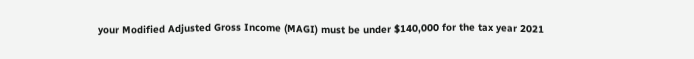your Modified Adjusted Gross Income (MAGI) must be under $140,000 for the tax year 2021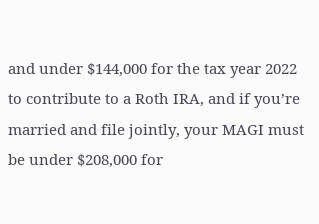and under $144,000 for the tax year 2022 to contribute to a Roth IRA, and if you’re married and file jointly, your MAGI must be under $208,000 for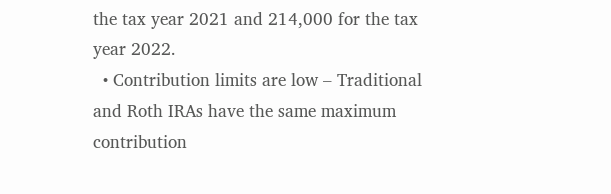the tax year 2021 and 214,000 for the tax year 2022.
  • Contribution limits are low – Traditional and Roth IRAs have the same maximum contribution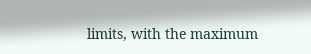limits, with the maximum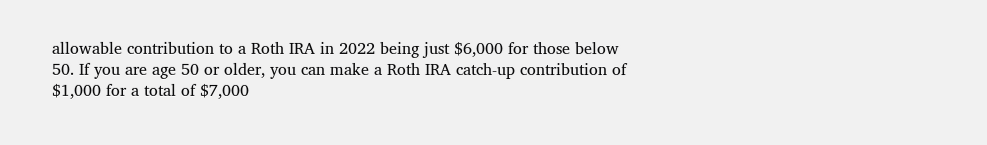allowable contribution to a Roth IRA in 2022 being just $6,000 for those below 50. If you are age 50 or older, you can make a Roth IRA catch-up contribution of $1,000 for a total of $7,000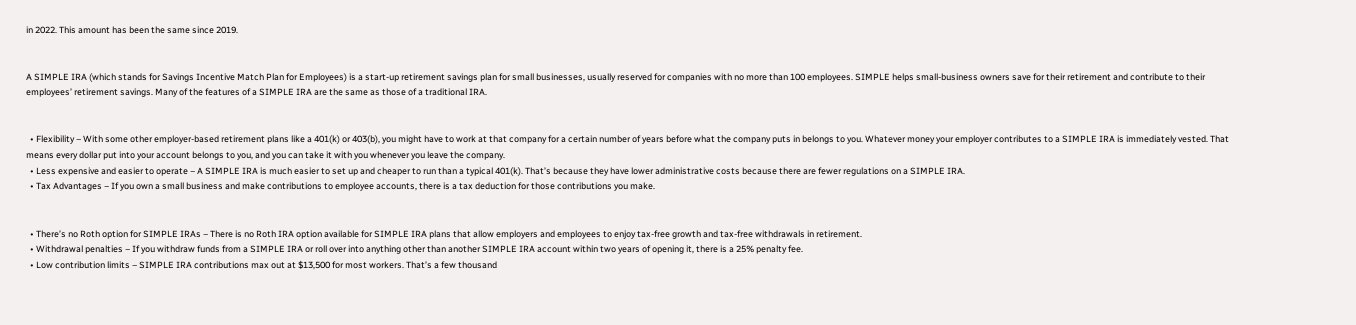in 2022. This amount has been the same since 2019.


A SIMPLE IRA (which stands for Savings Incentive Match Plan for Employees) is a start-up retirement savings plan for small businesses, usually reserved for companies with no more than 100 employees. SIMPLE helps small-business owners save for their retirement and contribute to their employees’ retirement savings. Many of the features of a SIMPLE IRA are the same as those of a traditional IRA.


  • Flexibility – With some other employer-based retirement plans like a 401(k) or 403(b), you might have to work at that company for a certain number of years before what the company puts in belongs to you. Whatever money your employer contributes to a SIMPLE IRA is immediately vested. That means every dollar put into your account belongs to you, and you can take it with you whenever you leave the company.
  • Less expensive and easier to operate – A SIMPLE IRA is much easier to set up and cheaper to run than a typical 401(k). That’s because they have lower administrative costs because there are fewer regulations on a SIMPLE IRA.
  • Tax Advantages – If you own a small business and make contributions to employee accounts, there is a tax deduction for those contributions you make.


  • There’s no Roth option for SIMPLE IRAs – There is no Roth IRA option available for SIMPLE IRA plans that allow employers and employees to enjoy tax-free growth and tax-free withdrawals in retirement.
  • Withdrawal penalties – If you withdraw funds from a SIMPLE IRA or roll over into anything other than another SIMPLE IRA account within two years of opening it, there is a 25% penalty fee.
  • Low contribution limits – SIMPLE IRA contributions max out at $13,500 for most workers. That’s a few thousand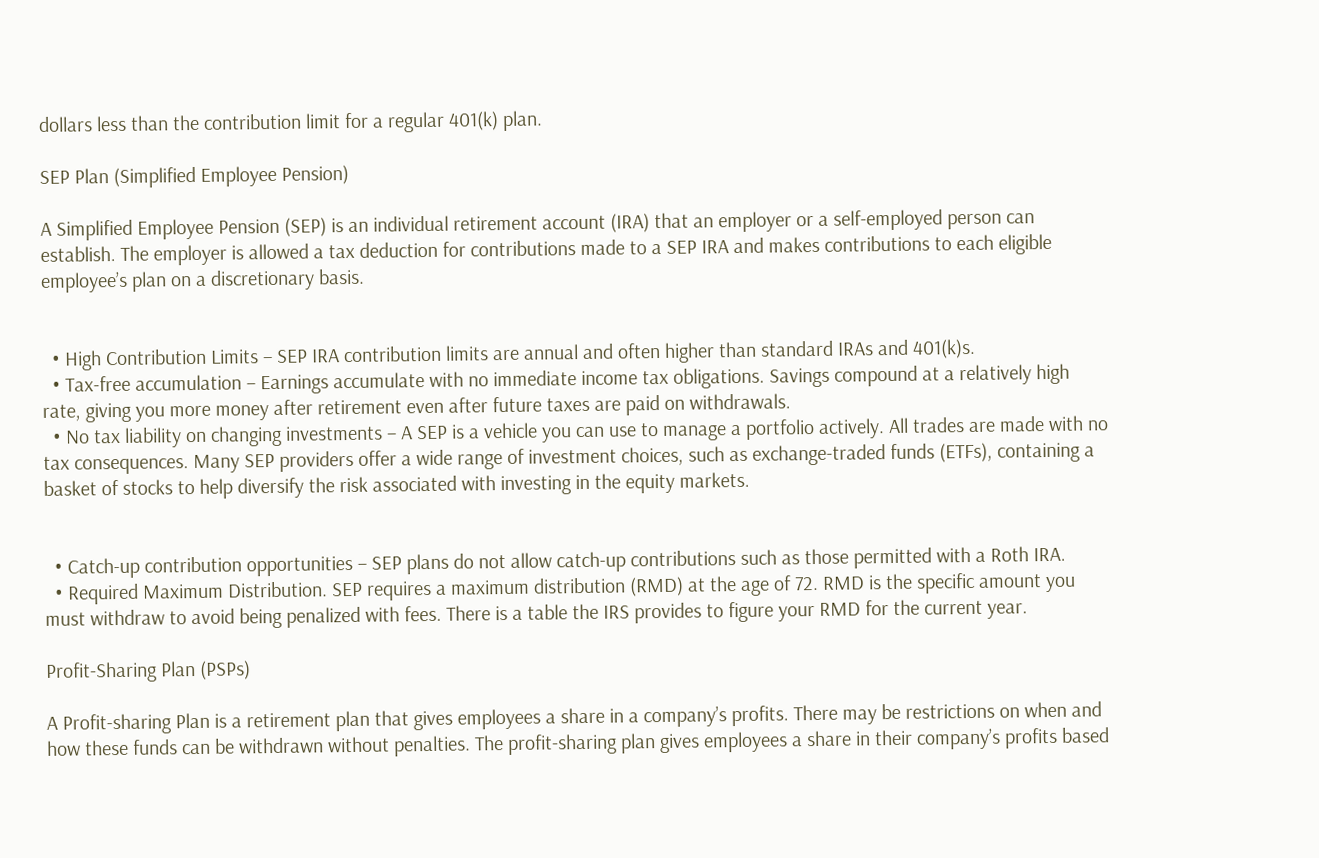dollars less than the contribution limit for a regular 401(k) plan.

SEP Plan (Simplified Employee Pension)

A Simplified Employee Pension (SEP) is an individual retirement account (IRA) that an employer or a self-employed person can establish. The employer is allowed a tax deduction for contributions made to a SEP IRA and makes contributions to each eligible employee’s plan on a discretionary basis.


  • High Contribution Limits – SEP IRA contribution limits are annual and often higher than standard IRAs and 401(k)s.
  • Tax-free accumulation – Earnings accumulate with no immediate income tax obligations. Savings compound at a relatively high rate, giving you more money after retirement even after future taxes are paid on withdrawals.
  • No tax liability on changing investments – A SEP is a vehicle you can use to manage a portfolio actively. All trades are made with no tax consequences. Many SEP providers offer a wide range of investment choices, such as exchange-traded funds (ETFs), containing a basket of stocks to help diversify the risk associated with investing in the equity markets.


  • Catch-up contribution opportunities – SEP plans do not allow catch-up contributions such as those permitted with a Roth IRA.
  • Required Maximum Distribution. SEP requires a maximum distribution (RMD) at the age of 72. RMD is the specific amount you must withdraw to avoid being penalized with fees. There is a table the IRS provides to figure your RMD for the current year.

Profit-Sharing Plan (PSPs)

A Profit-sharing Plan is a retirement plan that gives employees a share in a company’s profits. There may be restrictions on when and how these funds can be withdrawn without penalties. The profit-sharing plan gives employees a share in their company’s profits based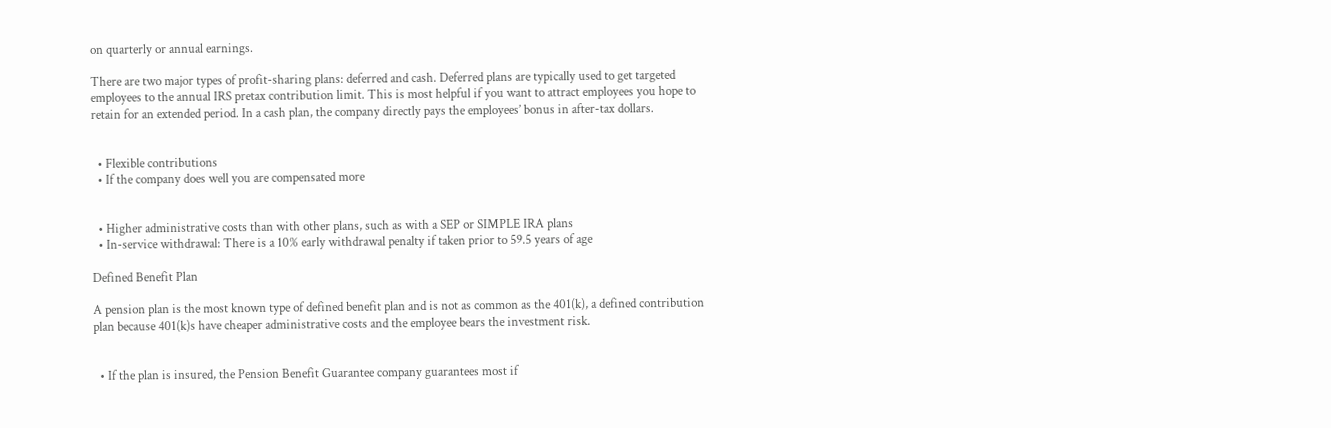on quarterly or annual earnings.

There are two major types of profit-sharing plans: deferred and cash. Deferred plans are typically used to get targeted employees to the annual IRS pretax contribution limit. This is most helpful if you want to attract employees you hope to retain for an extended period. In a cash plan, the company directly pays the employees’ bonus in after-tax dollars.


  • Flexible contributions
  • If the company does well you are compensated more


  • Higher administrative costs than with other plans, such as with a SEP or SIMPLE IRA plans
  • In-service withdrawal: There is a 10% early withdrawal penalty if taken prior to 59.5 years of age

Defined Benefit Plan

A pension plan is the most known type of defined benefit plan and is not as common as the 401(k), a defined contribution plan because 401(k)s have cheaper administrative costs and the employee bears the investment risk.


  • If the plan is insured, the Pension Benefit Guarantee company guarantees most if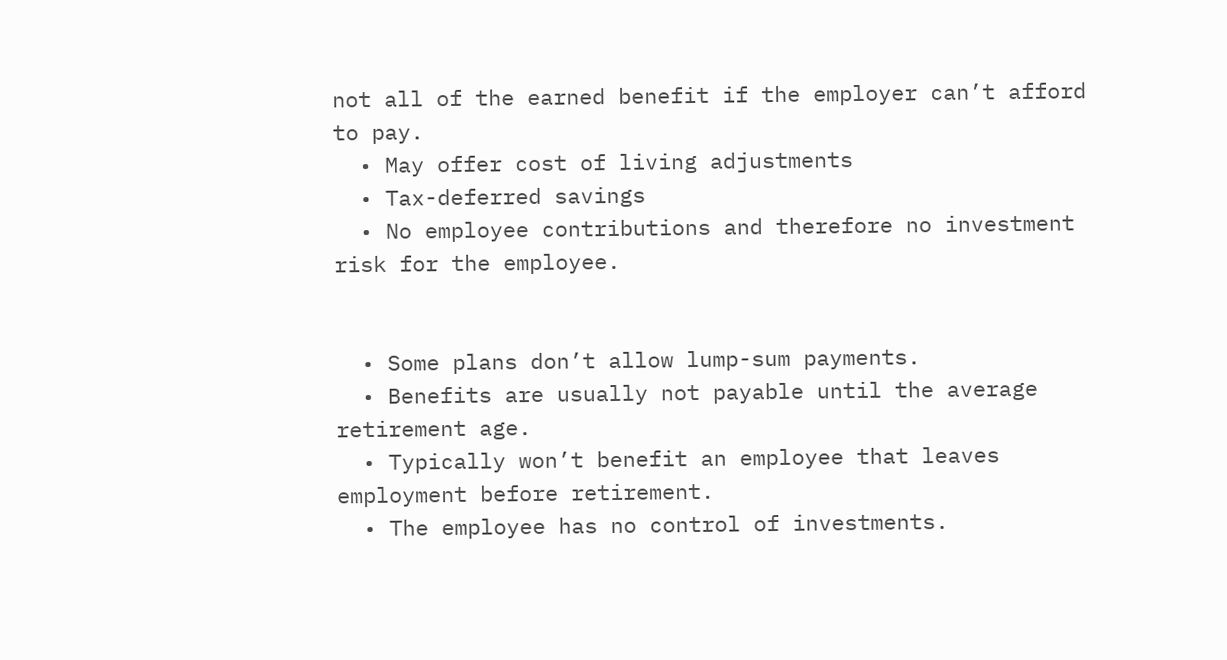not all of the earned benefit if the employer can’t afford to pay.
  • May offer cost of living adjustments
  • Tax-deferred savings
  • No employee contributions and therefore no investment risk for the employee.


  • Some plans don’t allow lump-sum payments.
  • Benefits are usually not payable until the average retirement age.
  • Typically won’t benefit an employee that leaves employment before retirement.
  • The employee has no control of investments.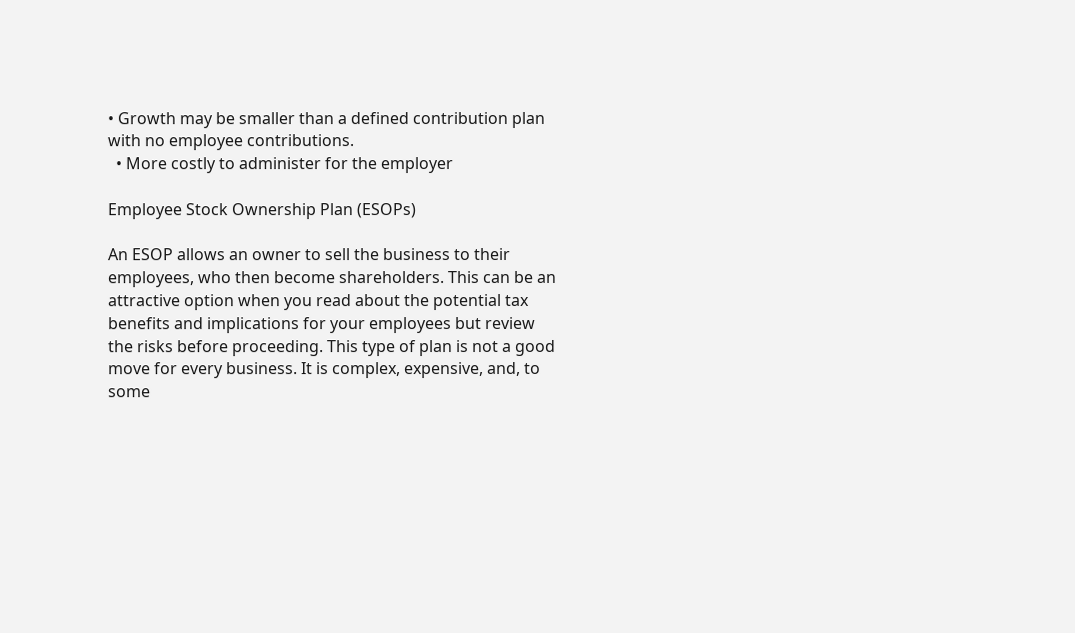• Growth may be smaller than a defined contribution plan with no employee contributions.
  • More costly to administer for the employer

Employee Stock Ownership Plan (ESOPs)

An ESOP allows an owner to sell the business to their employees, who then become shareholders. This can be an attractive option when you read about the potential tax benefits and implications for your employees but review the risks before proceeding. This type of plan is not a good move for every business. It is complex, expensive, and, to some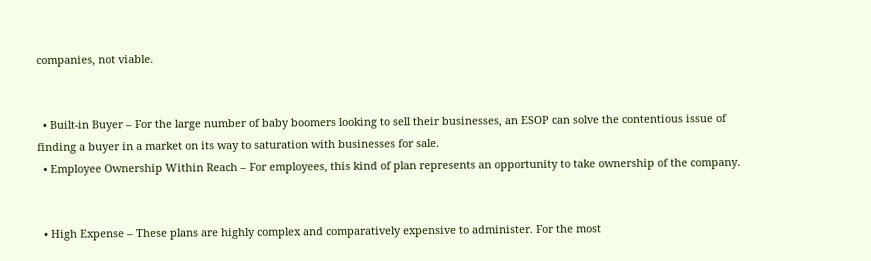companies, not viable.


  • Built-in Buyer – For the large number of baby boomers looking to sell their businesses, an ESOP can solve the contentious issue of finding a buyer in a market on its way to saturation with businesses for sale.
  • Employee Ownership Within Reach – For employees, this kind of plan represents an opportunity to take ownership of the company.


  • High Expense – These plans are highly complex and comparatively expensive to administer. For the most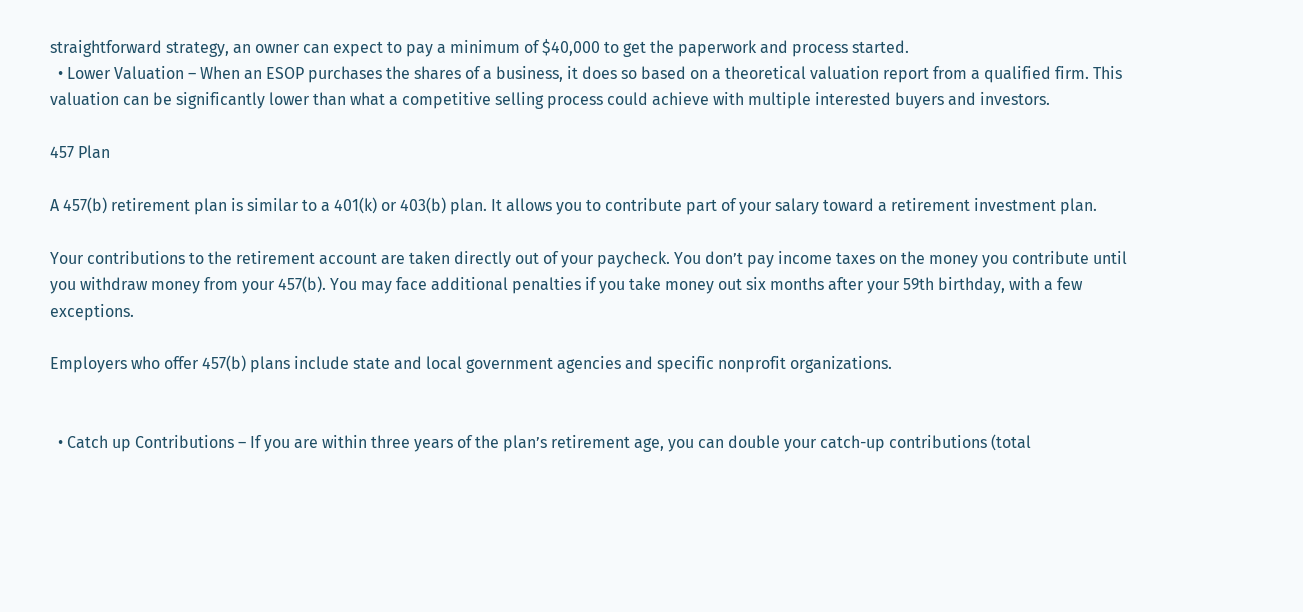straightforward strategy, an owner can expect to pay a minimum of $40,000 to get the paperwork and process started.
  • Lower Valuation – When an ESOP purchases the shares of a business, it does so based on a theoretical valuation report from a qualified firm. This valuation can be significantly lower than what a competitive selling process could achieve with multiple interested buyers and investors.

457 Plan

A 457(b) retirement plan is similar to a 401(k) or 403(b) plan. It allows you to contribute part of your salary toward a retirement investment plan.

Your contributions to the retirement account are taken directly out of your paycheck. You don’t pay income taxes on the money you contribute until you withdraw money from your 457(b). You may face additional penalties if you take money out six months after your 59th birthday, with a few exceptions.

Employers who offer 457(b) plans include state and local government agencies and specific nonprofit organizations.


  • Catch up Contributions – If you are within three years of the plan’s retirement age, you can double your catch-up contributions (total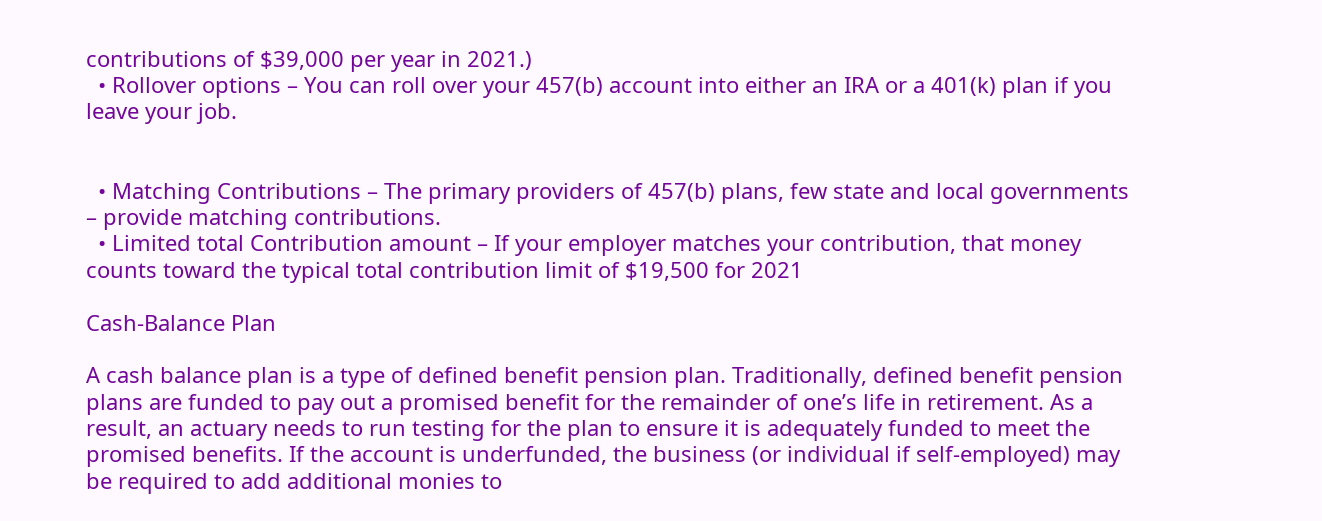contributions of $39,000 per year in 2021.)
  • Rollover options – You can roll over your 457(b) account into either an IRA or a 401(k) plan if you leave your job.


  • Matching Contributions – The primary providers of 457(b) plans, few state and local governments – provide matching contributions.
  • Limited total Contribution amount – If your employer matches your contribution, that money counts toward the typical total contribution limit of $19,500 for 2021

Cash-Balance Plan

A cash balance plan is a type of defined benefit pension plan. Traditionally, defined benefit pension plans are funded to pay out a promised benefit for the remainder of one’s life in retirement. As a result, an actuary needs to run testing for the plan to ensure it is adequately funded to meet the promised benefits. If the account is underfunded, the business (or individual if self-employed) may be required to add additional monies to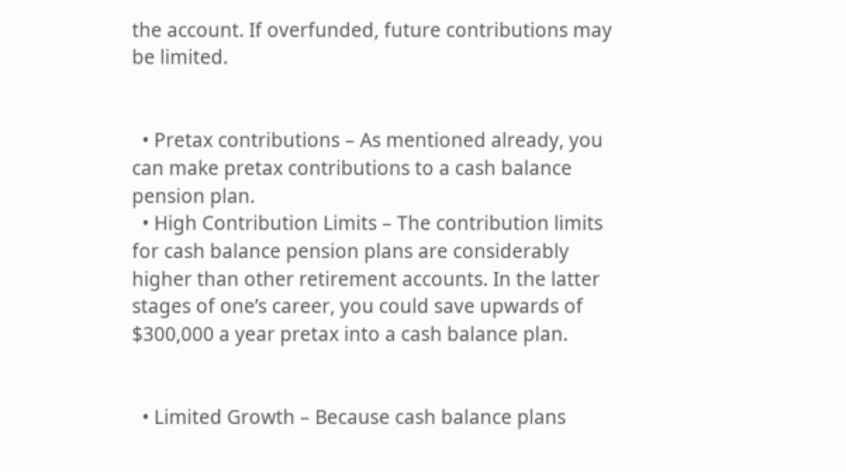the account. If overfunded, future contributions may be limited.


  • Pretax contributions – As mentioned already, you can make pretax contributions to a cash balance pension plan.
  • High Contribution Limits – The contribution limits for cash balance pension plans are considerably higher than other retirement accounts. In the latter stages of one’s career, you could save upwards of $300,000 a year pretax into a cash balance plan.


  • Limited Growth – Because cash balance plans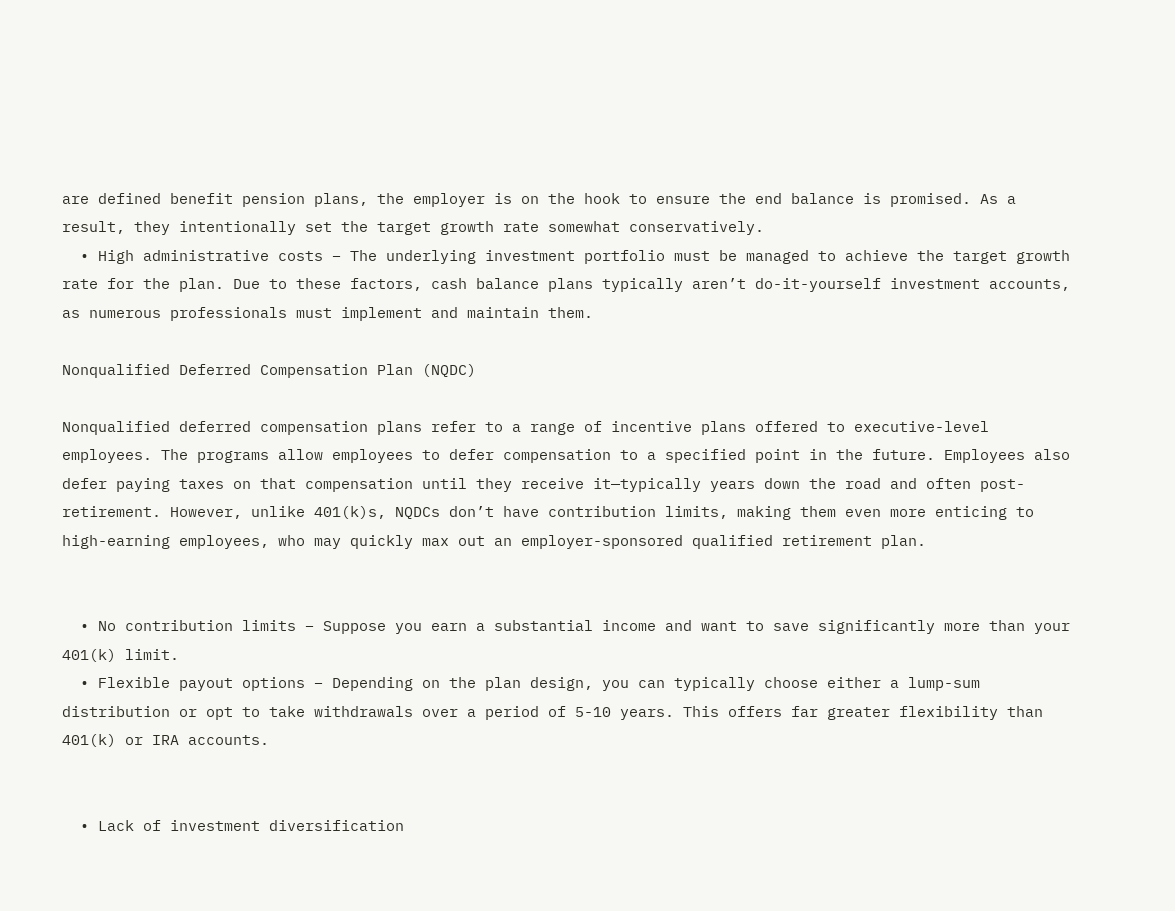are defined benefit pension plans, the employer is on the hook to ensure the end balance is promised. As a result, they intentionally set the target growth rate somewhat conservatively.
  • High administrative costs – The underlying investment portfolio must be managed to achieve the target growth rate for the plan. Due to these factors, cash balance plans typically aren’t do-it-yourself investment accounts, as numerous professionals must implement and maintain them.

Nonqualified Deferred Compensation Plan (NQDC)

Nonqualified deferred compensation plans refer to a range of incentive plans offered to executive-level employees. The programs allow employees to defer compensation to a specified point in the future. Employees also defer paying taxes on that compensation until they receive it—typically years down the road and often post-retirement. However, unlike 401(k)s, NQDCs don’t have contribution limits, making them even more enticing to high-earning employees, who may quickly max out an employer-sponsored qualified retirement plan.


  • No contribution limits – Suppose you earn a substantial income and want to save significantly more than your 401(k) limit.
  • Flexible payout options – Depending on the plan design, you can typically choose either a lump-sum distribution or opt to take withdrawals over a period of 5-10 years. This offers far greater flexibility than 401(k) or IRA accounts.


  • Lack of investment diversification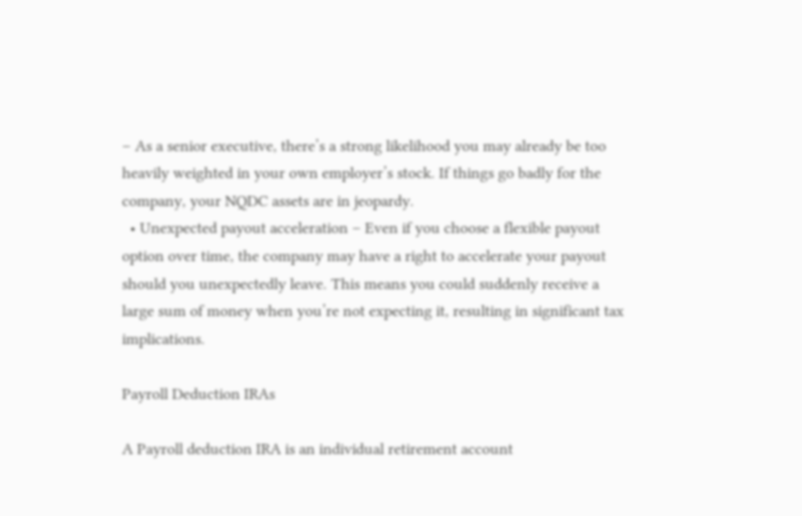– As a senior executive, there’s a strong likelihood you may already be too heavily weighted in your own employer’s stock. If things go badly for the company, your NQDC assets are in jeopardy.
  • Unexpected payout acceleration – Even if you choose a flexible payout option over time, the company may have a right to accelerate your payout should you unexpectedly leave. This means you could suddenly receive a large sum of money when you’re not expecting it, resulting in significant tax implications.

Payroll Deduction IRAs

A Payroll deduction IRA is an individual retirement account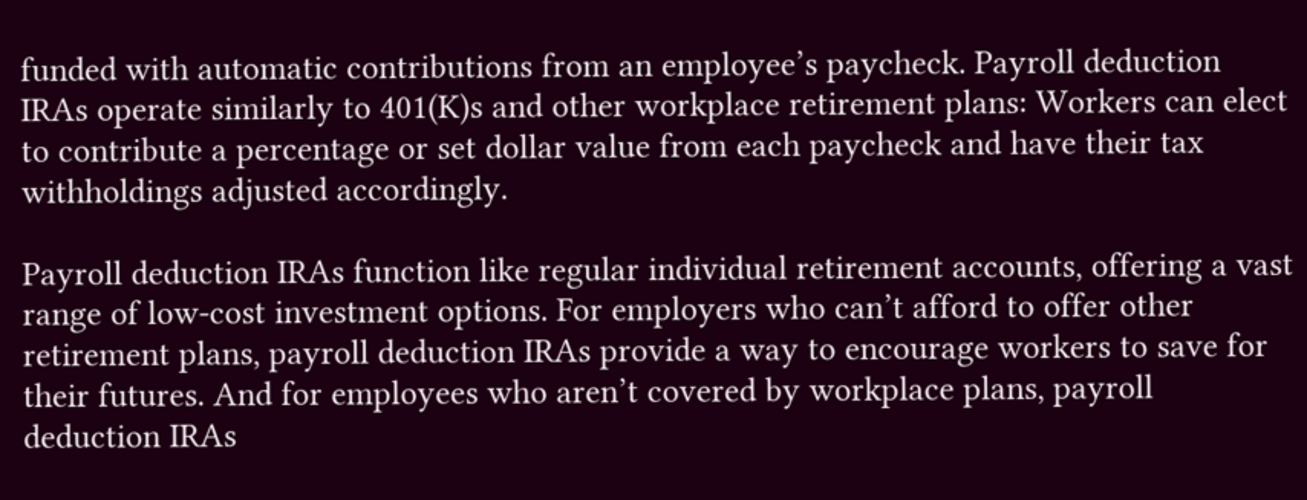funded with automatic contributions from an employee’s paycheck. Payroll deduction IRAs operate similarly to 401(K)s and other workplace retirement plans: Workers can elect to contribute a percentage or set dollar value from each paycheck and have their tax withholdings adjusted accordingly.

Payroll deduction IRAs function like regular individual retirement accounts, offering a vast range of low-cost investment options. For employers who can’t afford to offer other retirement plans, payroll deduction IRAs provide a way to encourage workers to save for their futures. And for employees who aren’t covered by workplace plans, payroll deduction IRAs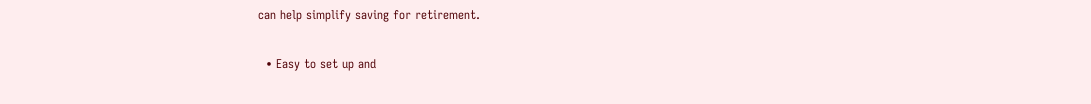can help simplify saving for retirement.


  • Easy to set up and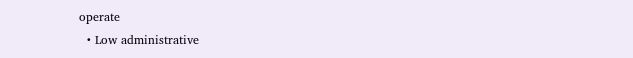operate
  • Low administrative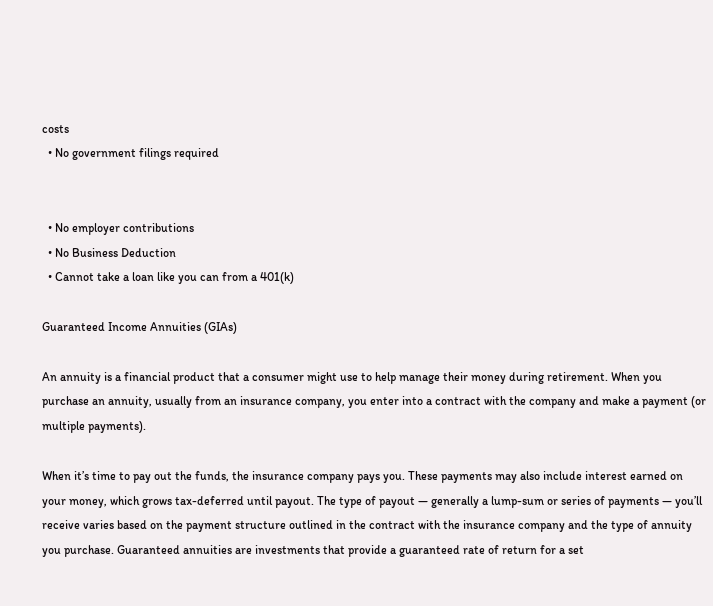costs
  • No government filings required


  • No employer contributions
  • No Business Deduction
  • Cannot take a loan like you can from a 401(k)

Guaranteed Income Annuities (GIAs)

An annuity is a financial product that a consumer might use to help manage their money during retirement. When you purchase an annuity, usually from an insurance company, you enter into a contract with the company and make a payment (or multiple payments).

When it’s time to pay out the funds, the insurance company pays you. These payments may also include interest earned on your money, which grows tax-deferred until payout. The type of payout — generally a lump-sum or series of payments — you’ll receive varies based on the payment structure outlined in the contract with the insurance company and the type of annuity you purchase. Guaranteed annuities are investments that provide a guaranteed rate of return for a set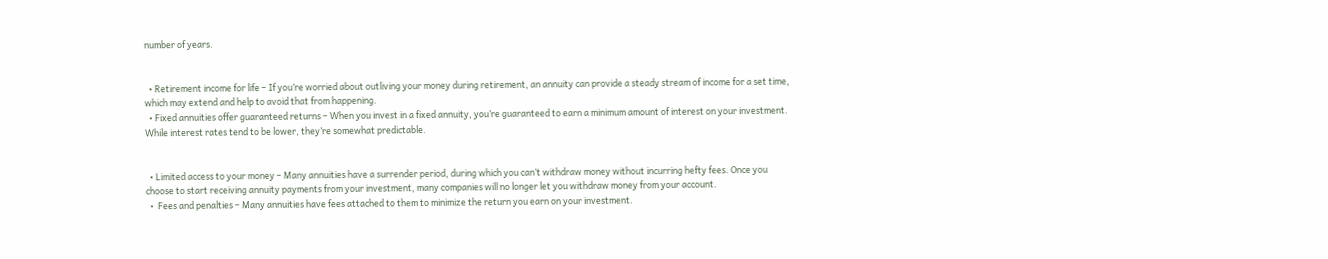number of years.


  • Retirement income for life – If you’re worried about outliving your money during retirement, an annuity can provide a steady stream of income for a set time, which may extend and help to avoid that from happening.
  • Fixed annuities offer guaranteed returns – When you invest in a fixed annuity, you’re guaranteed to earn a minimum amount of interest on your investment. While interest rates tend to be lower, they’re somewhat predictable.


  • Limited access to your money – Many annuities have a surrender period, during which you can’t withdraw money without incurring hefty fees. Once you choose to start receiving annuity payments from your investment, many companies will no longer let you withdraw money from your account.
  •  Fees and penalties – Many annuities have fees attached to them to minimize the return you earn on your investment.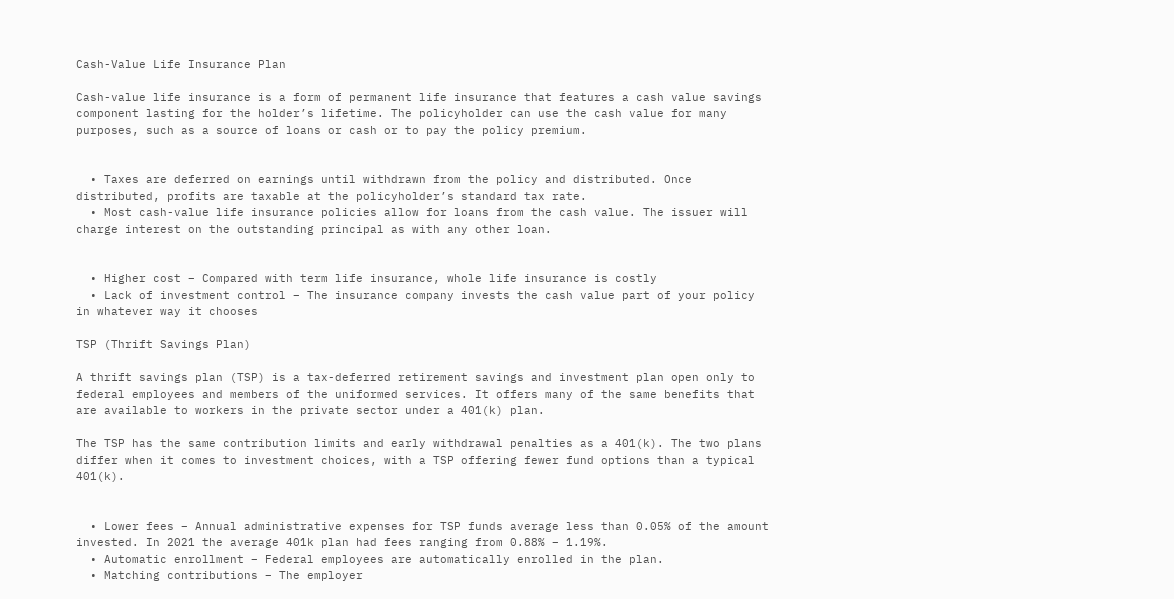Cash-Value Life Insurance Plan

Cash-value life insurance is a form of permanent life insurance that features a cash value savings component lasting for the holder’s lifetime. The policyholder can use the cash value for many purposes, such as a source of loans or cash or to pay the policy premium.


  • Taxes are deferred on earnings until withdrawn from the policy and distributed. Once distributed, profits are taxable at the policyholder’s standard tax rate.
  • Most cash-value life insurance policies allow for loans from the cash value. The issuer will charge interest on the outstanding principal as with any other loan.


  • Higher cost – Compared with term life insurance, whole life insurance is costly
  • Lack of investment control – The insurance company invests the cash value part of your policy in whatever way it chooses

TSP (Thrift Savings Plan)

A thrift savings plan (TSP) is a tax-deferred retirement savings and investment plan open only to federal employees and members of the uniformed services. It offers many of the same benefits that are available to workers in the private sector under a 401(k) plan.

The TSP has the same contribution limits and early withdrawal penalties as a 401(k). The two plans differ when it comes to investment choices, with a TSP offering fewer fund options than a typical 401(k).


  • Lower fees – Annual administrative expenses for TSP funds average less than 0.05% of the amount invested. In 2021 the average 401k plan had fees ranging from 0.88% – 1.19%.
  • Automatic enrollment – Federal employees are automatically enrolled in the plan.
  • Matching contributions – The employer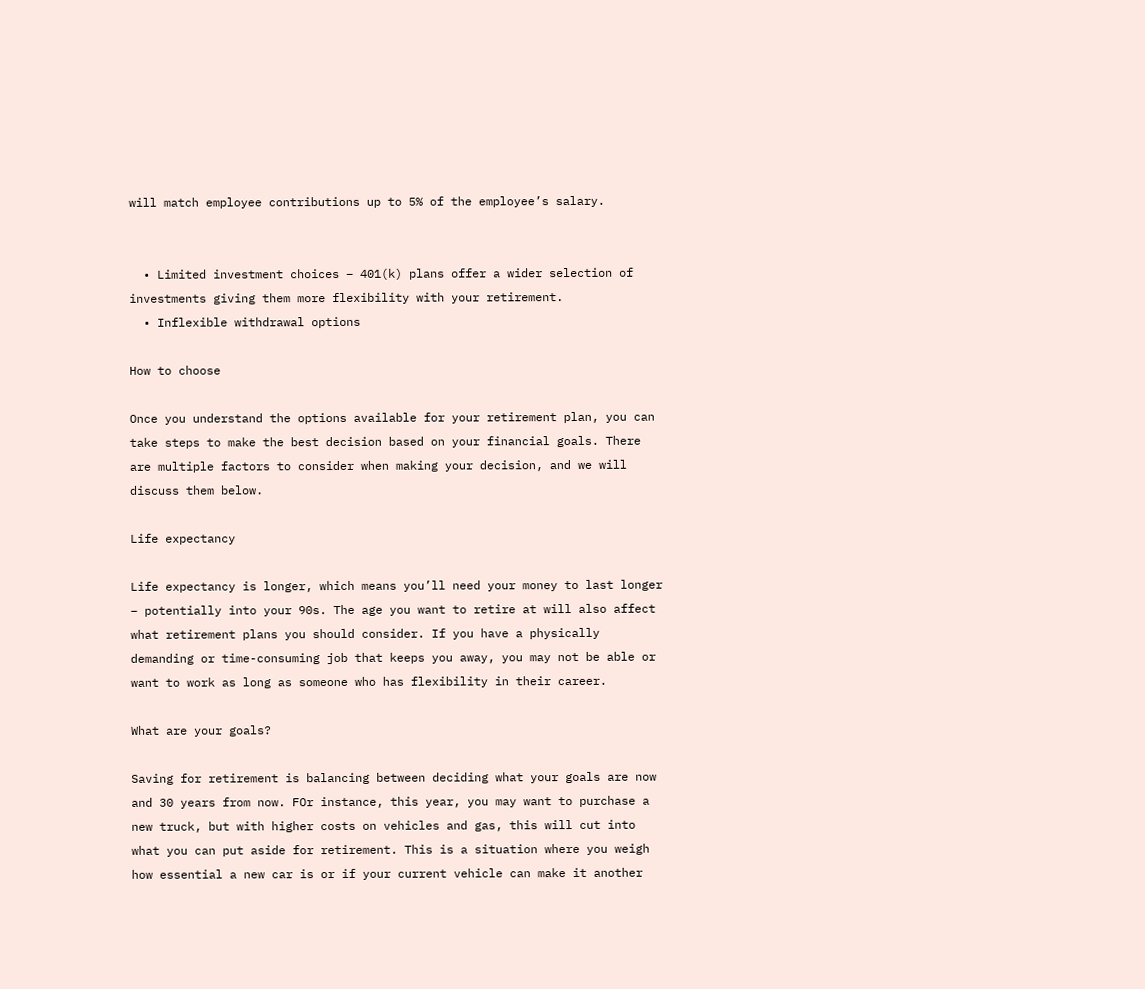will match employee contributions up to 5% of the employee’s salary.


  • Limited investment choices – 401(k) plans offer a wider selection of investments giving them more flexibility with your retirement.
  • Inflexible withdrawal options

How to choose

Once you understand the options available for your retirement plan, you can take steps to make the best decision based on your financial goals. There are multiple factors to consider when making your decision, and we will discuss them below.

Life expectancy

Life expectancy is longer, which means you’ll need your money to last longer – potentially into your 90s. The age you want to retire at will also affect what retirement plans you should consider. If you have a physically demanding or time-consuming job that keeps you away, you may not be able or want to work as long as someone who has flexibility in their career.

What are your goals?

Saving for retirement is balancing between deciding what your goals are now and 30 years from now. FOr instance, this year, you may want to purchase a new truck, but with higher costs on vehicles and gas, this will cut into what you can put aside for retirement. This is a situation where you weigh how essential a new car is or if your current vehicle can make it another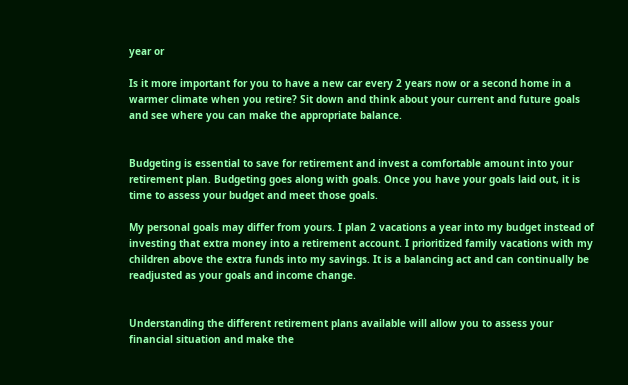year or

Is it more important for you to have a new car every 2 years now or a second home in a warmer climate when you retire? Sit down and think about your current and future goals and see where you can make the appropriate balance.


Budgeting is essential to save for retirement and invest a comfortable amount into your retirement plan. Budgeting goes along with goals. Once you have your goals laid out, it is time to assess your budget and meet those goals.

My personal goals may differ from yours. I plan 2 vacations a year into my budget instead of investing that extra money into a retirement account. I prioritized family vacations with my children above the extra funds into my savings. It is a balancing act and can continually be readjusted as your goals and income change.


Understanding the different retirement plans available will allow you to assess your financial situation and make the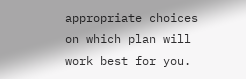appropriate choices on which plan will work best for you.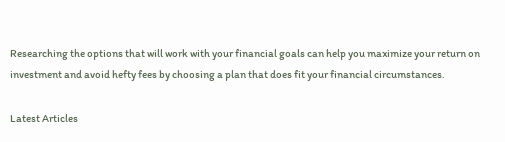Researching the options that will work with your financial goals can help you maximize your return on investment and avoid hefty fees by choosing a plan that does fit your financial circumstances.

Latest Articles